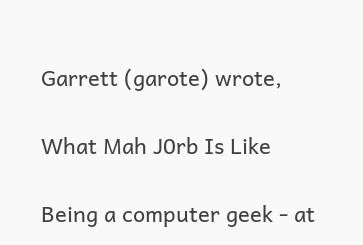Garrett (garote) wrote,

What Mah J0rb Is Like

Being a computer geek - at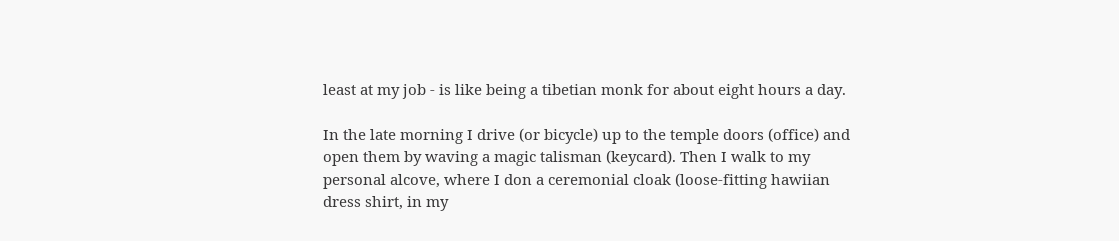least at my job - is like being a tibetian monk for about eight hours a day.

In the late morning I drive (or bicycle) up to the temple doors (office) and open them by waving a magic talisman (keycard). Then I walk to my personal alcove, where I don a ceremonial cloak (loose-fitting hawiian dress shirt, in my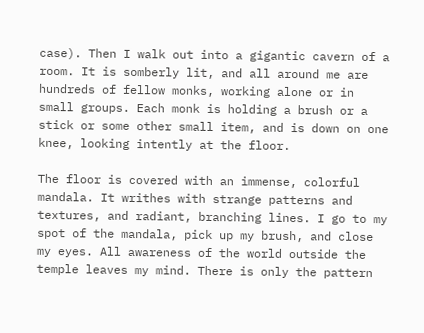case). Then I walk out into a gigantic cavern of a room. It is somberly lit, and all around me are hundreds of fellow monks, working alone or in small groups. Each monk is holding a brush or a stick or some other small item, and is down on one knee, looking intently at the floor.

The floor is covered with an immense, colorful mandala. It writhes with strange patterns and textures, and radiant, branching lines. I go to my spot of the mandala, pick up my brush, and close my eyes. All awareness of the world outside the temple leaves my mind. There is only the pattern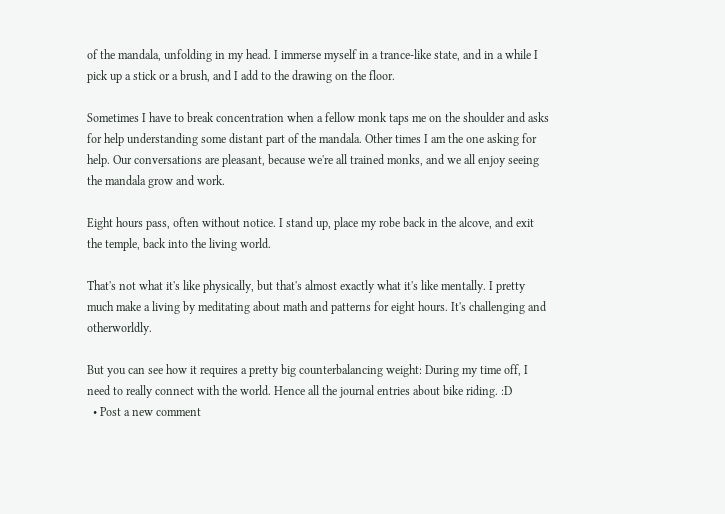of the mandala, unfolding in my head. I immerse myself in a trance-like state, and in a while I pick up a stick or a brush, and I add to the drawing on the floor.

Sometimes I have to break concentration when a fellow monk taps me on the shoulder and asks for help understanding some distant part of the mandala. Other times I am the one asking for help. Our conversations are pleasant, because we're all trained monks, and we all enjoy seeing the mandala grow and work.

Eight hours pass, often without notice. I stand up, place my robe back in the alcove, and exit the temple, back into the living world.

That's not what it's like physically, but that's almost exactly what it's like mentally. I pretty much make a living by meditating about math and patterns for eight hours. It's challenging and otherworldly.

But you can see how it requires a pretty big counterbalancing weight: During my time off, I need to really connect with the world. Hence all the journal entries about bike riding. :D
  • Post a new comment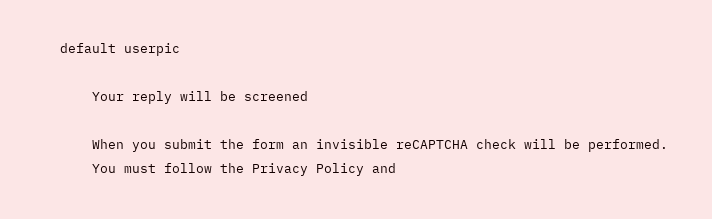default userpic

    Your reply will be screened

    When you submit the form an invisible reCAPTCHA check will be performed.
    You must follow the Privacy Policy and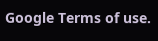Google Terms of use.